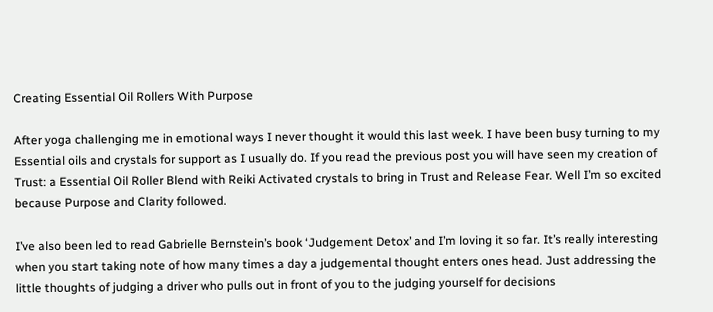Creating Essential Oil Rollers With Purpose

After yoga challenging me in emotional ways I never thought it would this last week. I have been busy turning to my Essential oils and crystals for support as I usually do. If you read the previous post you will have seen my creation of Trust: a Essential Oil Roller Blend with Reiki Activated crystals to bring in Trust and Release Fear. Well I’m so excited because Purpose and Clarity followed.

I’ve also been led to read Gabrielle Bernstein’s book ‘Judgement Detox’ and I’m loving it so far. It’s really interesting when you start taking note of how many times a day a judgemental thought enters ones head. Just addressing the little thoughts of judging a driver who pulls out in front of you to the judging yourself for decisions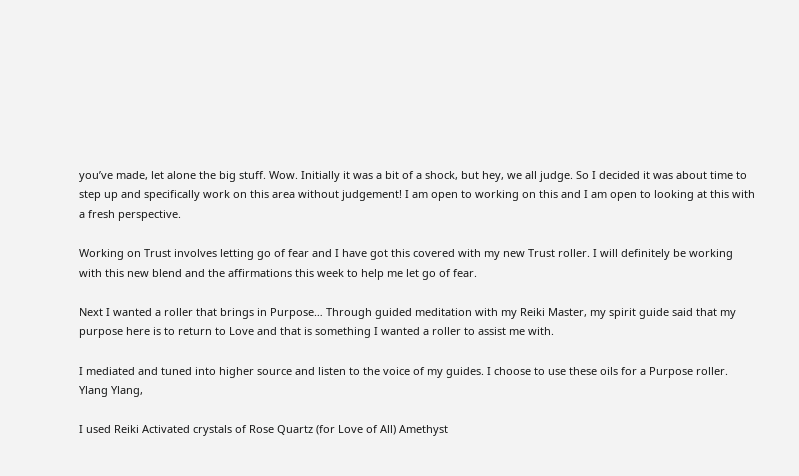you’ve made, let alone the big stuff. Wow. Initially it was a bit of a shock, but hey, we all judge. So I decided it was about time to step up and specifically work on this area without judgement! I am open to working on this and I am open to looking at this with a fresh perspective.

Working on Trust involves letting go of fear and I have got this covered with my new Trust roller. I will definitely be working with this new blend and the affirmations this week to help me let go of fear.

Next I wanted a roller that brings in Purpose… Through guided meditation with my Reiki Master, my spirit guide said that my purpose here is to return to Love and that is something I wanted a roller to assist me with.

I mediated and tuned into higher source and listen to the voice of my guides. I choose to use these oils for a Purpose roller.
Ylang Ylang,

I used Reiki Activated crystals of Rose Quartz (for Love of All) Amethyst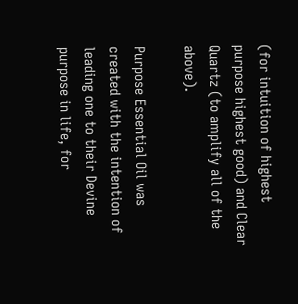(for intuition of highest purpose highest good) and Clear Quartz (to amplify all of the above).

Purpose Essential Oil was created with the intention of leading one to their Devine purpose in life, for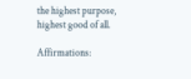the highest purpose, highest good of all.

Affirmations: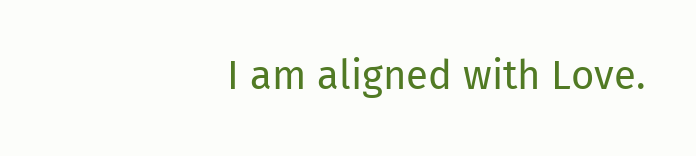I am aligned with Love.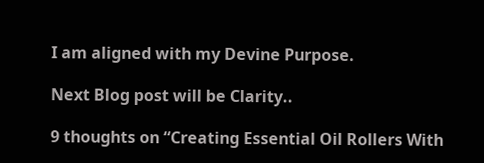I am aligned with my Devine Purpose.

Next Blog post will be Clarity..

9 thoughts on “Creating Essential Oil Rollers With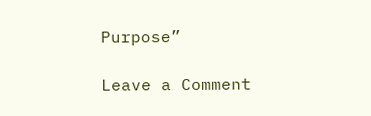Purpose”

Leave a Comment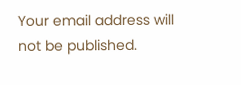Your email address will not be published.